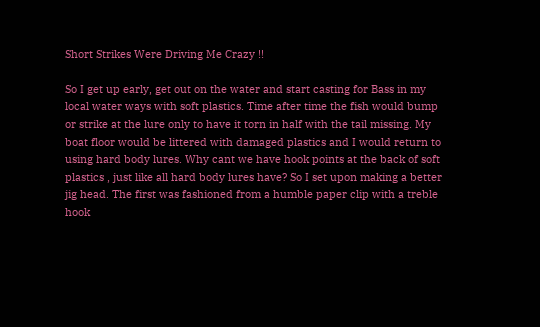Short Strikes Were Driving Me Crazy !!

So I get up early, get out on the water and start casting for Bass in my local water ways with soft plastics. Time after time the fish would bump or strike at the lure only to have it torn in half with the tail missing. My boat floor would be littered with damaged plastics and I would return to using hard body lures. Why cant we have hook points at the back of soft plastics , just like all hard body lures have? So I set upon making a better jig head. The first was fashioned from a humble paper clip with a treble hook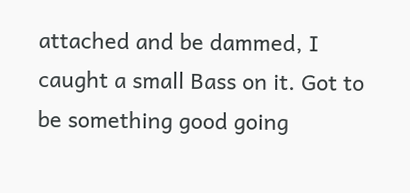attached and be dammed, I caught a small Bass on it. Got to be something good going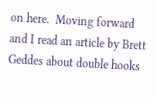on here.  Moving forward and I read an article by Brett Geddes about double hooks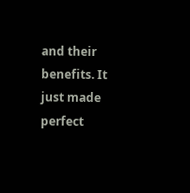and their benefits. It just made perfect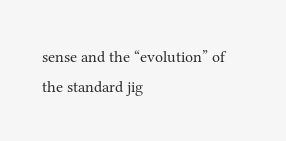sense and the “evolution” of the standard jig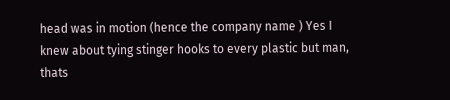head was in motion (hence the company name ) Yes I knew about tying stinger hooks to every plastic but man, thats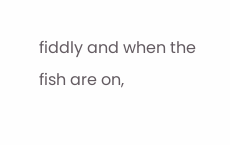fiddly and when the fish are on,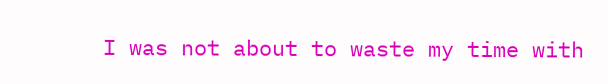I was not about to waste my time with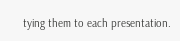tying them to each presentation.